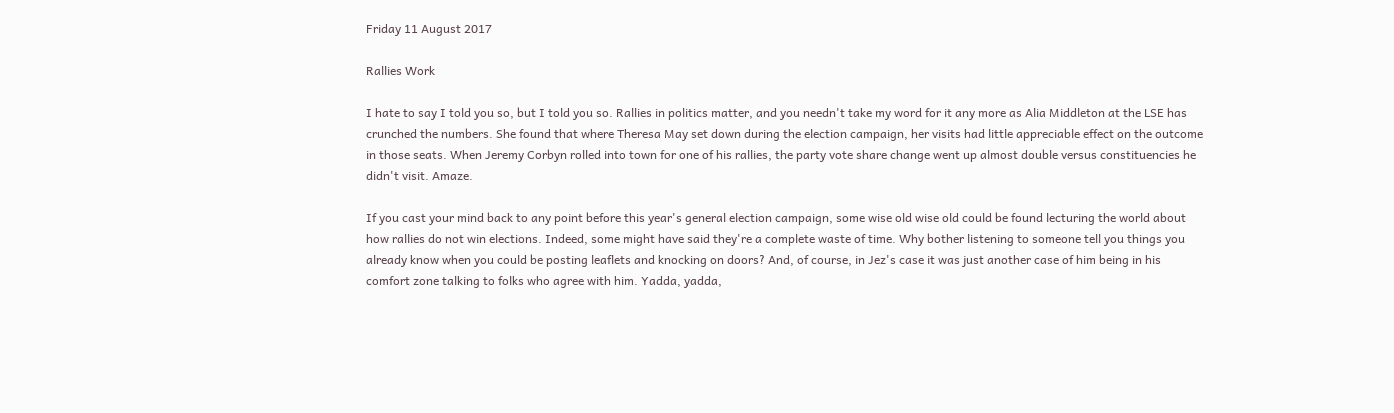Friday 11 August 2017

Rallies Work

I hate to say I told you so, but I told you so. Rallies in politics matter, and you needn't take my word for it any more as Alia Middleton at the LSE has crunched the numbers. She found that where Theresa May set down during the election campaign, her visits had little appreciable effect on the outcome in those seats. When Jeremy Corbyn rolled into town for one of his rallies, the party vote share change went up almost double versus constituencies he didn't visit. Amaze.

If you cast your mind back to any point before this year's general election campaign, some wise old wise old could be found lecturing the world about how rallies do not win elections. Indeed, some might have said they're a complete waste of time. Why bother listening to someone tell you things you already know when you could be posting leaflets and knocking on doors? And, of course, in Jez's case it was just another case of him being in his comfort zone talking to folks who agree with him. Yadda, yadda,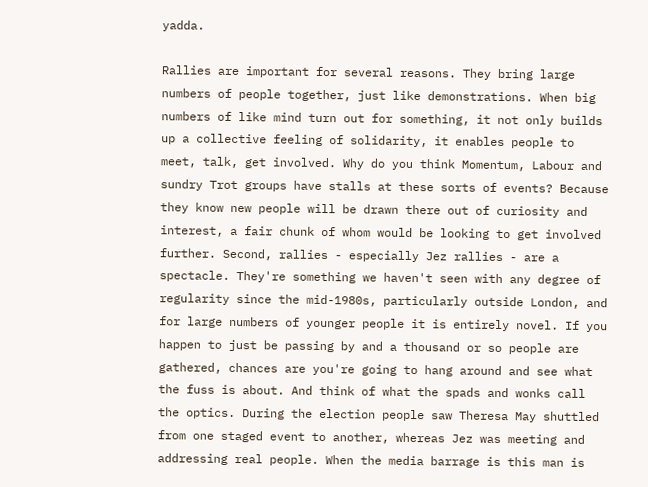yadda.

Rallies are important for several reasons. They bring large numbers of people together, just like demonstrations. When big numbers of like mind turn out for something, it not only builds up a collective feeling of solidarity, it enables people to meet, talk, get involved. Why do you think Momentum, Labour and sundry Trot groups have stalls at these sorts of events? Because they know new people will be drawn there out of curiosity and interest, a fair chunk of whom would be looking to get involved further. Second, rallies - especially Jez rallies - are a spectacle. They're something we haven't seen with any degree of regularity since the mid-1980s, particularly outside London, and for large numbers of younger people it is entirely novel. If you happen to just be passing by and a thousand or so people are gathered, chances are you're going to hang around and see what the fuss is about. And think of what the spads and wonks call the optics. During the election people saw Theresa May shuttled from one staged event to another, whereas Jez was meeting and addressing real people. When the media barrage is this man is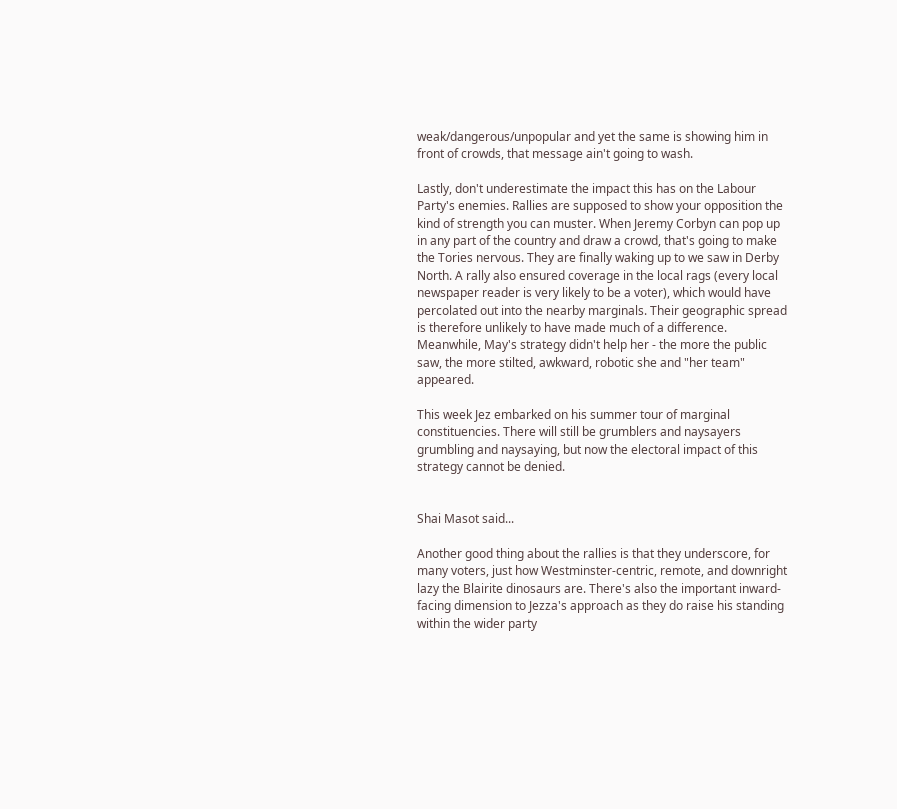weak/dangerous/unpopular and yet the same is showing him in front of crowds, that message ain't going to wash.

Lastly, don't underestimate the impact this has on the Labour Party's enemies. Rallies are supposed to show your opposition the kind of strength you can muster. When Jeremy Corbyn can pop up in any part of the country and draw a crowd, that's going to make the Tories nervous. They are finally waking up to we saw in Derby North. A rally also ensured coverage in the local rags (every local newspaper reader is very likely to be a voter), which would have percolated out into the nearby marginals. Their geographic spread is therefore unlikely to have made much of a difference. Meanwhile, May's strategy didn't help her - the more the public saw, the more stilted, awkward, robotic she and "her team" appeared.

This week Jez embarked on his summer tour of marginal constituencies. There will still be grumblers and naysayers grumbling and naysaying, but now the electoral impact of this strategy cannot be denied.


Shai Masot said...

Another good thing about the rallies is that they underscore, for many voters, just how Westminster-centric, remote, and downright lazy the Blairite dinosaurs are. There's also the important inward-facing dimension to Jezza's approach as they do raise his standing within the wider party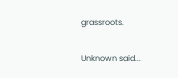grassroots.

Unknown said...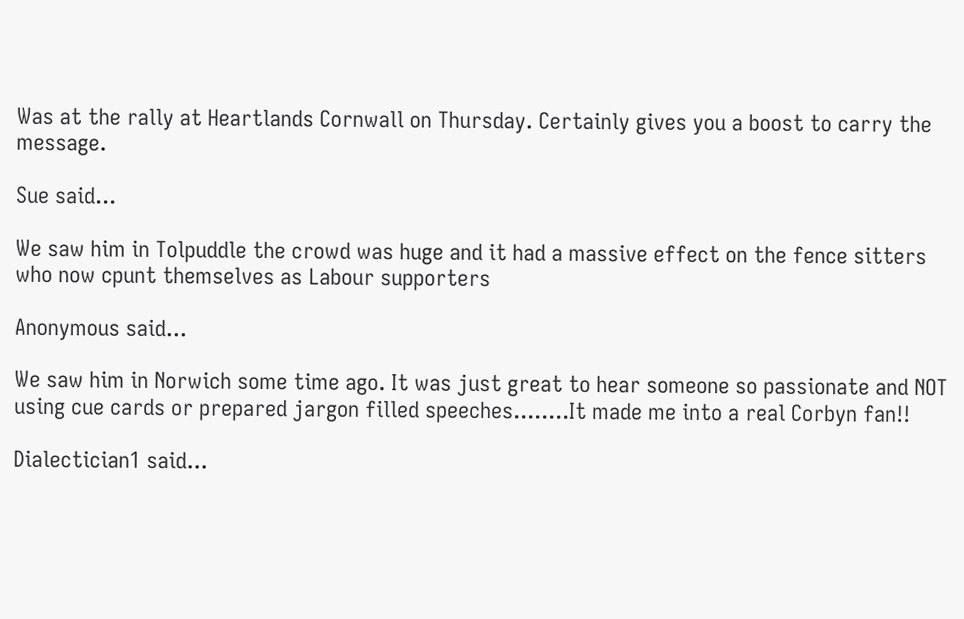Was at the rally at Heartlands Cornwall on Thursday. Certainly gives you a boost to carry the message.

Sue said...

We saw him in Tolpuddle the crowd was huge and it had a massive effect on the fence sitters who now cpunt themselves as Labour supporters

Anonymous said...

We saw him in Norwich some time ago. It was just great to hear someone so passionate and NOT using cue cards or prepared jargon filled speeches........It made me into a real Corbyn fan!!

Dialectician1 said...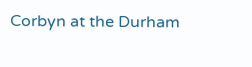Corbyn at the Durham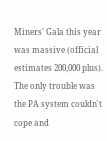Miners' Gala this year was massive (official estimates 200,000 plus). The only trouble was the PA system couldn't cope and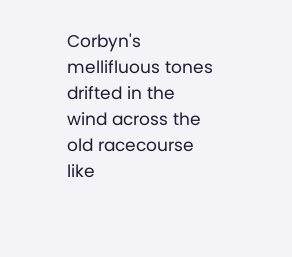Corbyn's mellifluous tones drifted in the wind across the old racecourse like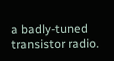a badly-tuned transistor radio.